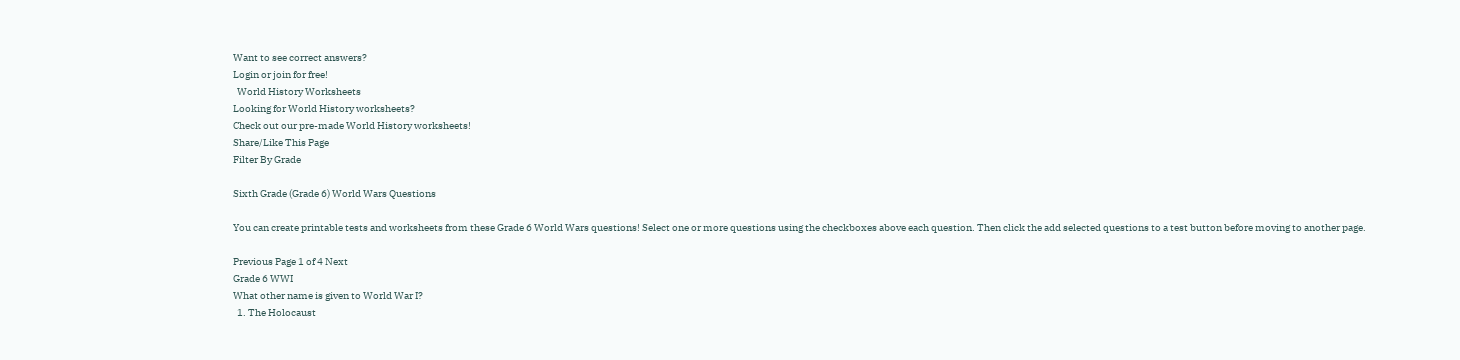Want to see correct answers?
Login or join for free!
  World History Worksheets
Looking for World History worksheets?
Check out our pre-made World History worksheets!
Share/Like This Page
Filter By Grade

Sixth Grade (Grade 6) World Wars Questions

You can create printable tests and worksheets from these Grade 6 World Wars questions! Select one or more questions using the checkboxes above each question. Then click the add selected questions to a test button before moving to another page.

Previous Page 1 of 4 Next
Grade 6 WWI
What other name is given to World War I?
  1. The Holocaust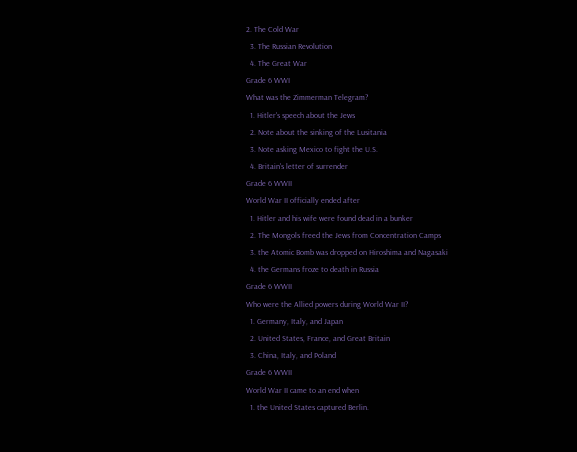2. The Cold War
  3. The Russian Revolution
  4. The Great War
Grade 6 WWI
What was the Zimmerman Telegram?
  1. Hitler's speech about the Jews
  2. Note about the sinking of the Lusitania
  3. Note asking Mexico to fight the U.S.
  4. Britain's letter of surrender
Grade 6 WWII
World War II officially ended after
  1. Hitler and his wife were found dead in a bunker
  2. The Mongols freed the Jews from Concentration Camps
  3. the Atomic Bomb was dropped on Hiroshima and Nagasaki
  4. the Germans froze to death in Russia
Grade 6 WWII
Who were the Allied powers during World War II?
  1. Germany, Italy, and Japan
  2. United States, France, and Great Britain
  3. China, Italy, and Poland
Grade 6 WWII
World War II came to an end when
  1. the United States captured Berlin.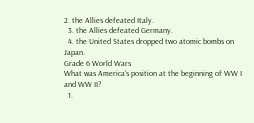2. the Allies defeated Italy.
  3. the Allies defeated Germany.
  4. the United States dropped two atomic bombs on Japan.
Grade 6 World Wars
What was America's position at the beginning of WW I and WW II?
  1.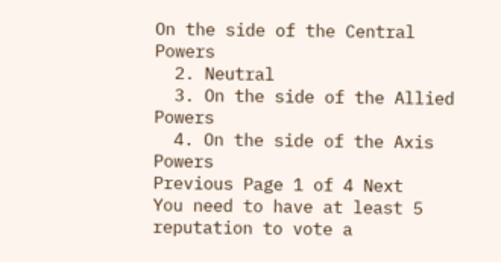On the side of the Central Powers
  2. Neutral
  3. On the side of the Allied Powers
  4. On the side of the Axis Powers
Previous Page 1 of 4 Next
You need to have at least 5 reputation to vote a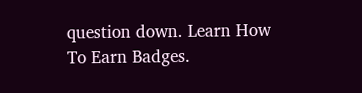question down. Learn How To Earn Badges.